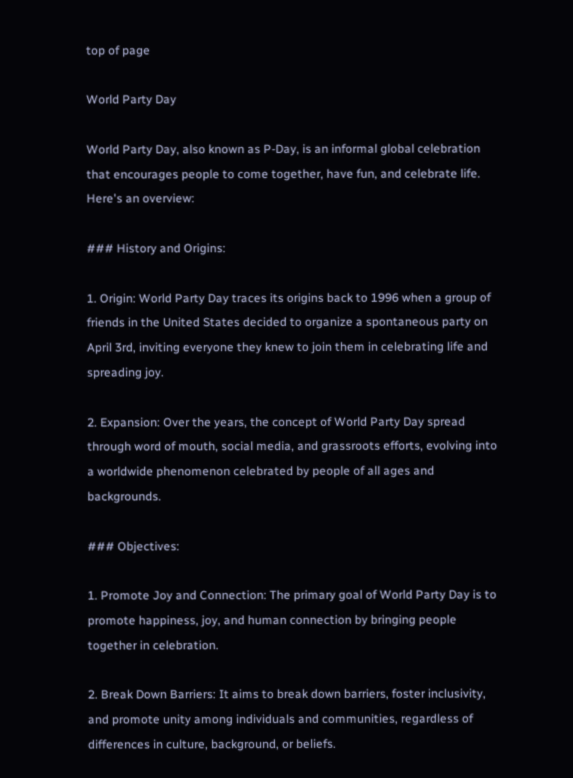top of page

World Party Day

World Party Day, also known as P-Day, is an informal global celebration that encourages people to come together, have fun, and celebrate life. Here's an overview:

### History and Origins:

1. Origin: World Party Day traces its origins back to 1996 when a group of friends in the United States decided to organize a spontaneous party on April 3rd, inviting everyone they knew to join them in celebrating life and spreading joy.

2. Expansion: Over the years, the concept of World Party Day spread through word of mouth, social media, and grassroots efforts, evolving into a worldwide phenomenon celebrated by people of all ages and backgrounds.

### Objectives:

1. Promote Joy and Connection: The primary goal of World Party Day is to promote happiness, joy, and human connection by bringing people together in celebration.

2. Break Down Barriers: It aims to break down barriers, foster inclusivity, and promote unity among individuals and communities, regardless of differences in culture, background, or beliefs.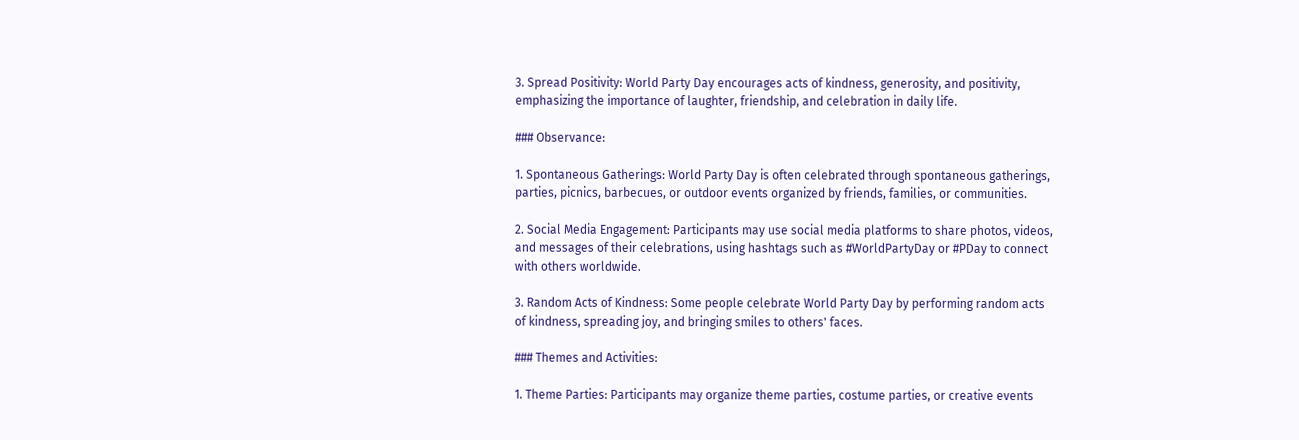3. Spread Positivity: World Party Day encourages acts of kindness, generosity, and positivity, emphasizing the importance of laughter, friendship, and celebration in daily life.

### Observance:

1. Spontaneous Gatherings: World Party Day is often celebrated through spontaneous gatherings, parties, picnics, barbecues, or outdoor events organized by friends, families, or communities.

2. Social Media Engagement: Participants may use social media platforms to share photos, videos, and messages of their celebrations, using hashtags such as #WorldPartyDay or #PDay to connect with others worldwide.

3. Random Acts of Kindness: Some people celebrate World Party Day by performing random acts of kindness, spreading joy, and bringing smiles to others' faces.

### Themes and Activities:

1. Theme Parties: Participants may organize theme parties, costume parties, or creative events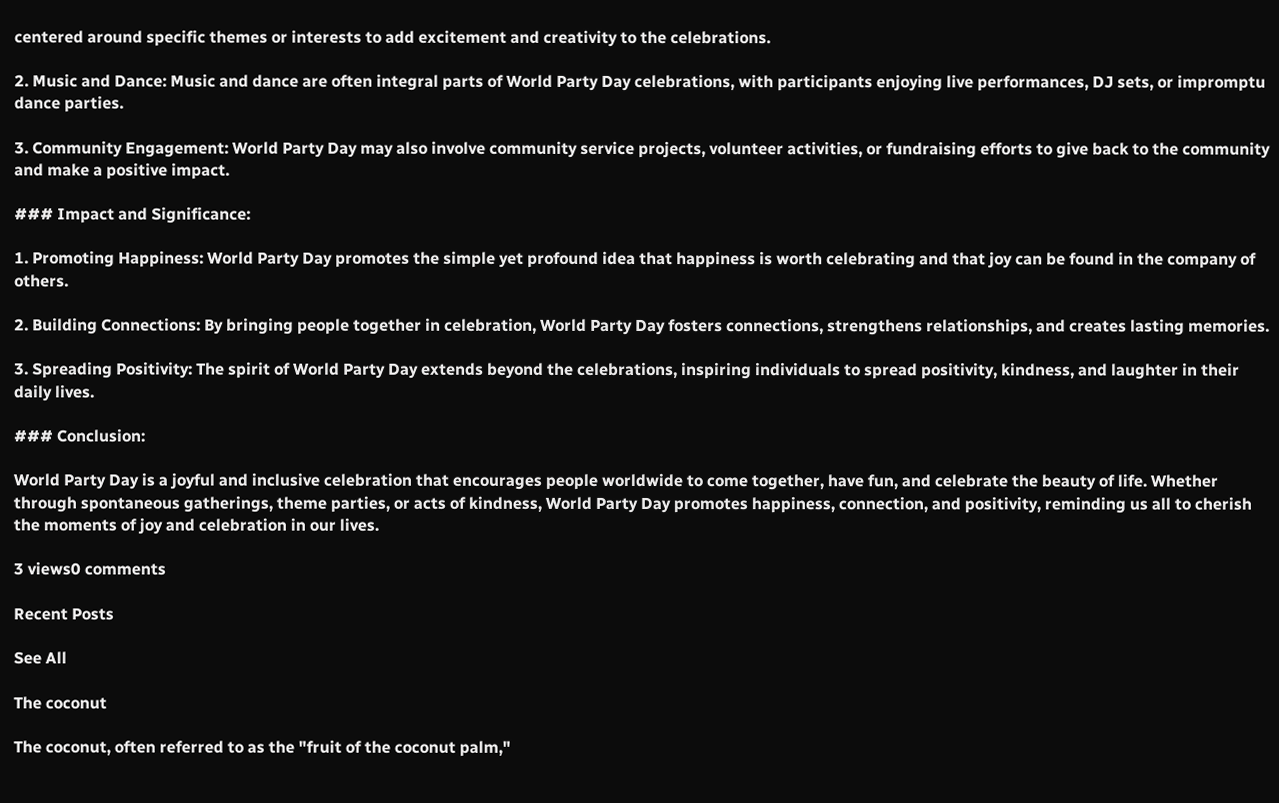centered around specific themes or interests to add excitement and creativity to the celebrations.

2. Music and Dance: Music and dance are often integral parts of World Party Day celebrations, with participants enjoying live performances, DJ sets, or impromptu dance parties.

3. Community Engagement: World Party Day may also involve community service projects, volunteer activities, or fundraising efforts to give back to the community and make a positive impact.

### Impact and Significance:

1. Promoting Happiness: World Party Day promotes the simple yet profound idea that happiness is worth celebrating and that joy can be found in the company of others.

2. Building Connections: By bringing people together in celebration, World Party Day fosters connections, strengthens relationships, and creates lasting memories.

3. Spreading Positivity: The spirit of World Party Day extends beyond the celebrations, inspiring individuals to spread positivity, kindness, and laughter in their daily lives.

### Conclusion:

World Party Day is a joyful and inclusive celebration that encourages people worldwide to come together, have fun, and celebrate the beauty of life. Whether through spontaneous gatherings, theme parties, or acts of kindness, World Party Day promotes happiness, connection, and positivity, reminding us all to cherish the moments of joy and celebration in our lives.

3 views0 comments

Recent Posts

See All

The coconut

The coconut, often referred to as the "fruit of the coconut palm,"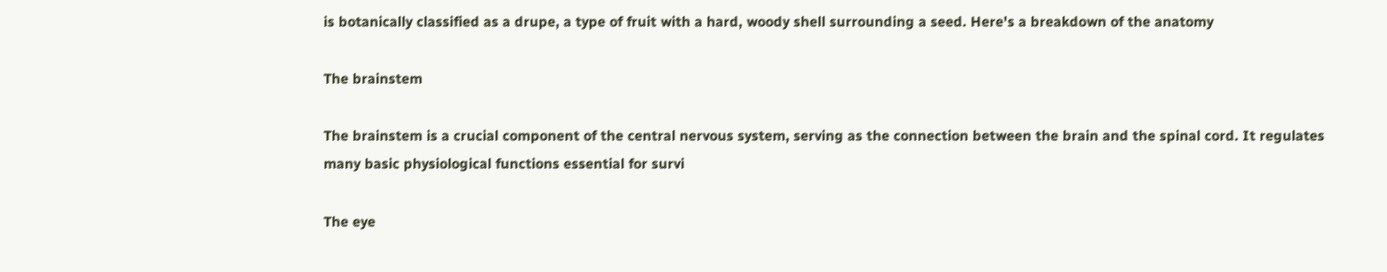is botanically classified as a drupe, a type of fruit with a hard, woody shell surrounding a seed. Here's a breakdown of the anatomy

The brainstem

The brainstem is a crucial component of the central nervous system, serving as the connection between the brain and the spinal cord. It regulates many basic physiological functions essential for survi

The eye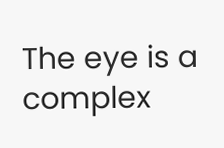The eye is a complex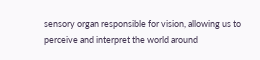sensory organ responsible for vision, allowing us to perceive and interpret the world around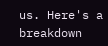us. Here's a breakdown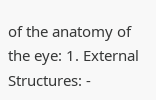of the anatomy of the eye: 1. External Structures: -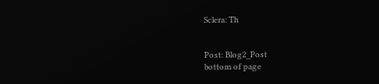Sclera: Th


Post: Blog2_Post
bottom of page